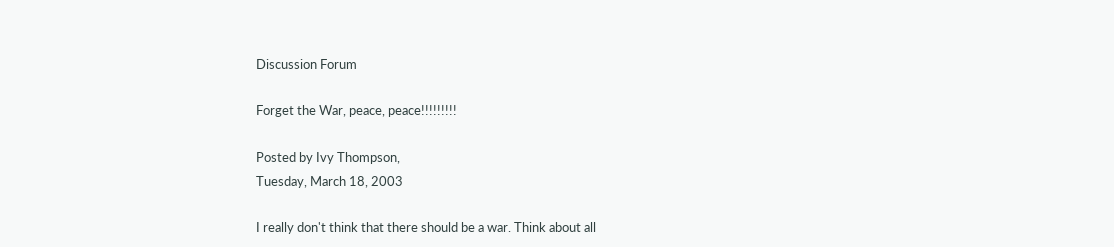Discussion Forum

Forget the War, peace, peace!!!!!!!!!

Posted by Ivy Thompson,
Tuesday, March 18, 2003

I really don't think that there should be a war. Think about all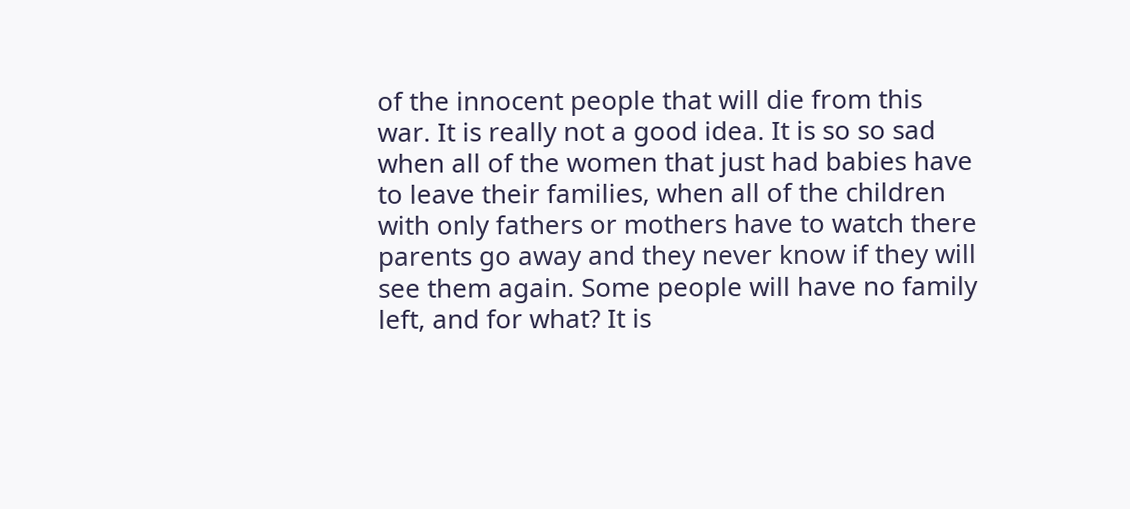of the innocent people that will die from this war. It is really not a good idea. It is so so sad when all of the women that just had babies have to leave their families, when all of the children with only fathers or mothers have to watch there parents go away and they never know if they will see them again. Some people will have no family left, and for what? It is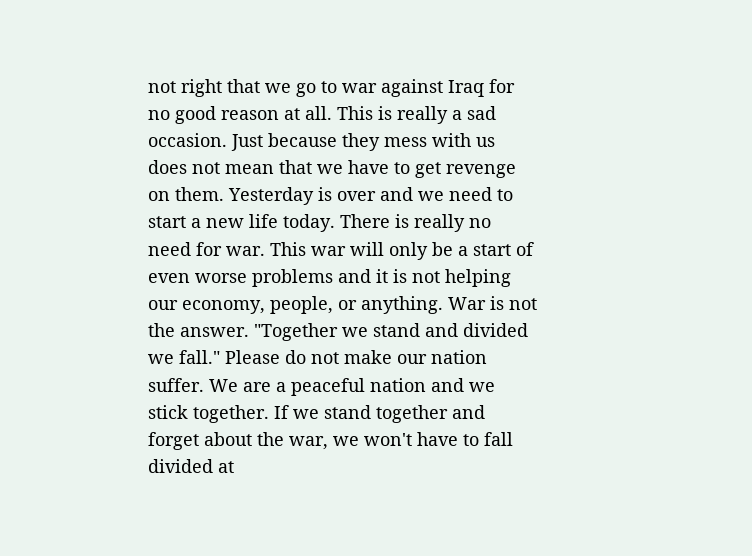not right that we go to war against Iraq for no good reason at all. This is really a sad occasion. Just because they mess with us does not mean that we have to get revenge on them. Yesterday is over and we need to start a new life today. There is really no need for war. This war will only be a start of even worse problems and it is not helping our economy, people, or anything. War is not the answer. "Together we stand and divided we fall." Please do not make our nation suffer. We are a peaceful nation and we stick together. If we stand together and forget about the war, we won't have to fall divided at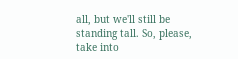all, but we'll still be standing tall. So, please, take into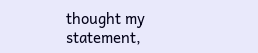thought my statement,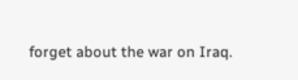forget about the war on Iraq.